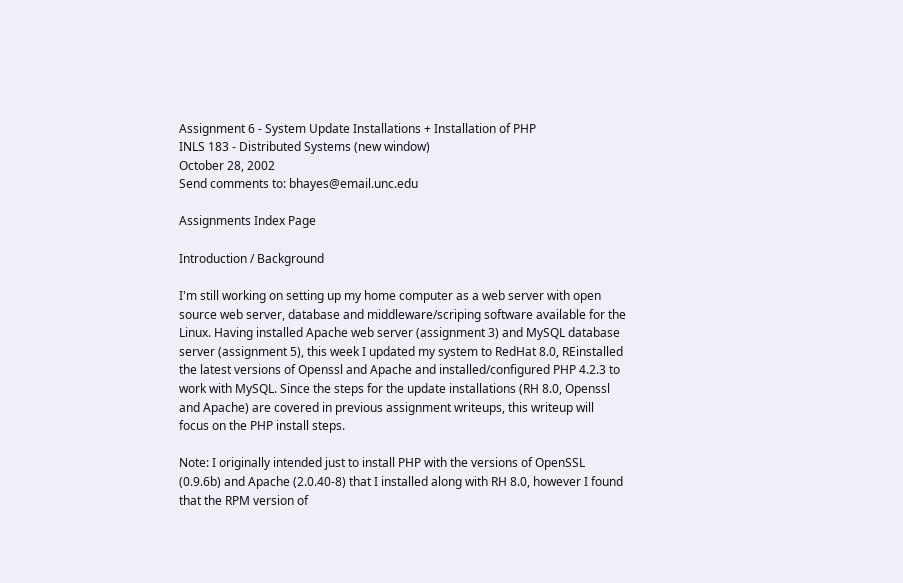Assignment 6 - System Update Installations + Installation of PHP
INLS 183 - Distributed Systems (new window)
October 28, 2002
Send comments to: bhayes@email.unc.edu

Assignments Index Page

Introduction / Background

I'm still working on setting up my home computer as a web server with open source web server, database and middleware/scriping software available for the Linux. Having installed Apache web server (assignment 3) and MySQL database server (assignment 5), this week I updated my system to RedHat 8.0, REinstalled the latest versions of Openssl and Apache and installed/configured PHP 4.2.3 to work with MySQL. Since the steps for the update installations (RH 8.0, Openssl and Apache) are covered in previous assignment writeups, this writeup will focus on the PHP install steps.

Note: I originally intended just to install PHP with the versions of OpenSSL (0.9.6b) and Apache (2.0.40-8) that I installed along with RH 8.0, however I found that the RPM version of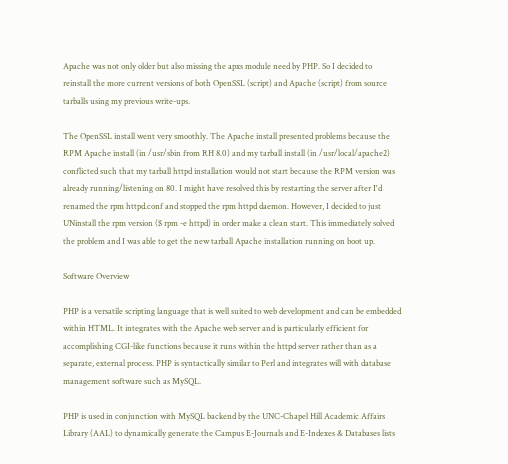Apache was not only older but also missing the apxs module need by PHP. So I decided to reinstall the more current versions of both OpenSSL (script) and Apache (script) from source tarballs using my previous write-ups.

The OpenSSL install went very smoothly. The Apache install presented problems because the RPM Apache install (in /usr/sbin from RH 8.0) and my tarball install (in /usr/local/apache2) conflicted such that my tarball httpd installation would not start because the RPM version was already running/listening on 80. I might have resolved this by restarting the server after I'd renamed the rpm httpd.conf and stopped the rpm httpd daemon. However, I decided to just UNinstall the rpm version ($ rpm -e httpd) in order make a clean start. This immediately solved the problem and I was able to get the new tarball Apache installation running on boot up.

Software Overview

PHP is a versatile scripting language that is well suited to web development and can be embedded within HTML. It integrates with the Apache web server and is particularly efficient for accomplishing CGI-like functions because it runs within the httpd server rather than as a separate, external process. PHP is syntactically similar to Perl and integrates will with database management software such as MySQL.

PHP is used in conjunction with MySQL backend by the UNC-Chapel Hill Academic Affairs Library (AAL) to dynamically generate the Campus E-Journals and E-Indexes & Databases lists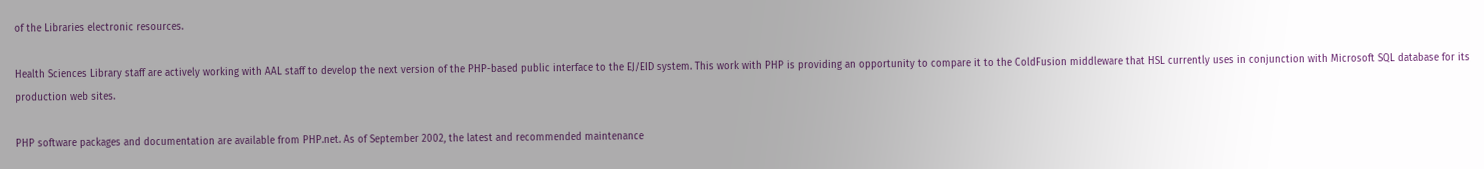of the Libraries electronic resources.

Health Sciences Library staff are actively working with AAL staff to develop the next version of the PHP-based public interface to the EJ/EID system. This work with PHP is providing an opportunity to compare it to the ColdFusion middleware that HSL currently uses in conjunction with Microsoft SQL database for its production web sites.

PHP software packages and documentation are available from PHP.net. As of September 2002, the latest and recommended maintenance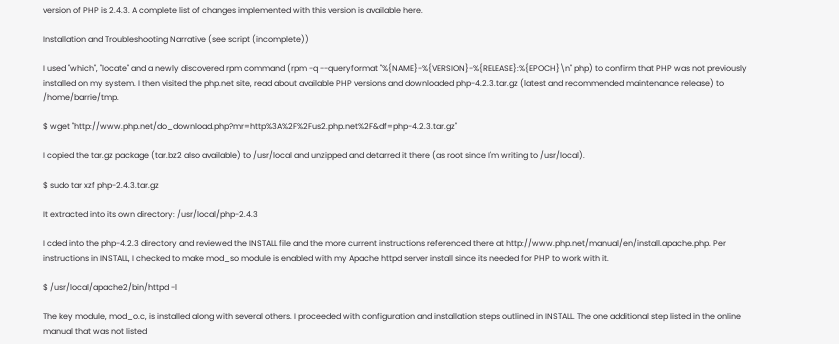version of PHP is 2.4.3. A complete list of changes implemented with this version is available here.

Installation and Troubleshooting Narrative (see script (incomplete))

I used "which", "locate" and a newly discovered rpm command (rpm -q --queryformat "%{NAME}-%{VERSION}-%{RELEASE}:%{EPOCH}\n" php) to confirm that PHP was not previously installed on my system. I then visited the php.net site, read about available PHP versions and downloaded php-4.2.3.tar.gz (latest and recommended maintenance release) to /home/barrie/tmp.

$ wget "http://www.php.net/do_download.php?mr=http%3A%2F%2Fus2.php.net%2F&df=php-4.2.3.tar.gz"

I copied the tar.gz package (tar.bz2 also available) to /usr/local and unzipped and detarred it there (as root since I'm writing to /usr/local).

$ sudo tar xzf php-2.4.3.tar.gz

It extracted into its own directory: /usr/local/php-2.4.3

I cded into the php-4.2.3 directory and reviewed the INSTALL file and the more current instructions referenced there at http://www.php.net/manual/en/install.apache.php. Per instructions in INSTALL, I checked to make mod_so module is enabled with my Apache httpd server install since its needed for PHP to work with it.

$ /usr/local/apache2/bin/httpd -l

The key module, mod_o.c, is installed along with several others. I proceeded with configuration and installation steps outlined in INSTALL. The one additional step listed in the online manual that was not listed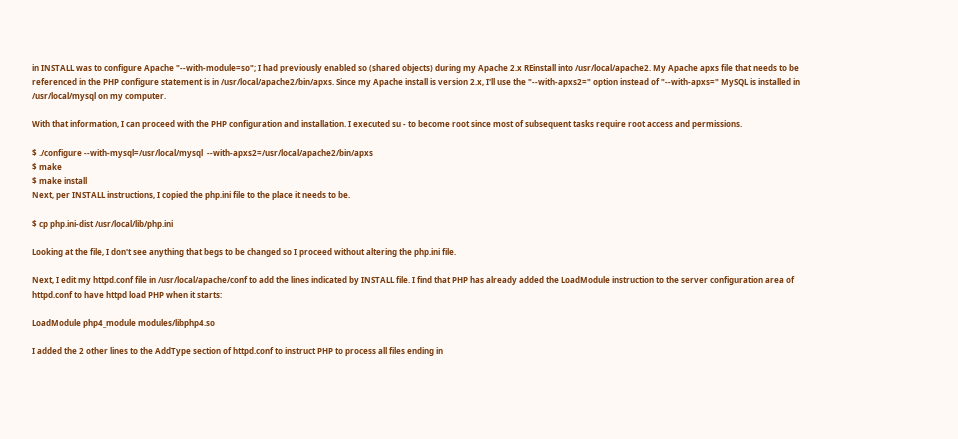in INSTALL was to configure Apache "--with-module=so"; I had previously enabled so (shared objects) during my Apache 2.x REinstall into /usr/local/apache2. My Apache apxs file that needs to be referenced in the PHP configure statement is in /usr/local/apache2/bin/apxs. Since my Apache install is version 2.x, I'll use the "--with-apxs2=" option instead of "--with-apxs=" MySQL is installed in /usr/local/mysql on my computer.

With that information, I can proceed with the PHP configuration and installation. I executed su - to become root since most of subsequent tasks require root access and permissions.

$ ./configure --with-mysql=/usr/local/mysql  --with-apxs2=/usr/local/apache2/bin/apxs
$ make
$ make install
Next, per INSTALL instructions, I copied the php.ini file to the place it needs to be.

$ cp php.ini-dist /usr/local/lib/php.ini

Looking at the file, I don't see anything that begs to be changed so I proceed without altering the php.ini file.

Next, I edit my httpd.conf file in /usr/local/apache/conf to add the lines indicated by INSTALL file. I find that PHP has already added the LoadModule instruction to the server configuration area of httpd.conf to have httpd load PHP when it starts:

LoadModule php4_module modules/libphp4.so

I added the 2 other lines to the AddType section of httpd.conf to instruct PHP to process all files ending in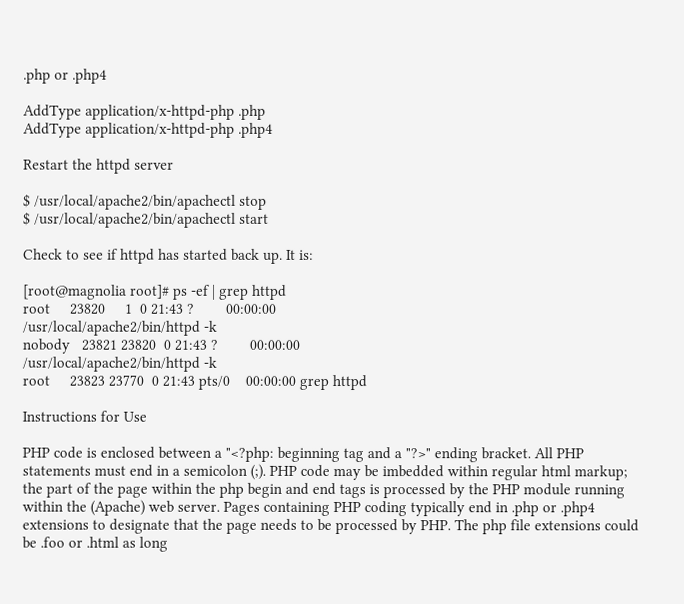.php or .php4

AddType application/x-httpd-php .php
AddType application/x-httpd-php .php4

Restart the httpd server

$ /usr/local/apache2/bin/apachectl stop
$ /usr/local/apache2/bin/apachectl start

Check to see if httpd has started back up. It is:

[root@magnolia root]# ps -ef | grep httpd
root     23820     1  0 21:43 ?        00:00:00
/usr/local/apache2/bin/httpd -k
nobody   23821 23820  0 21:43 ?        00:00:00
/usr/local/apache2/bin/httpd -k
root     23823 23770  0 21:43 pts/0    00:00:00 grep httpd

Instructions for Use

PHP code is enclosed between a "<?php: beginning tag and a "?>" ending bracket. All PHP statements must end in a semicolon (;). PHP code may be imbedded within regular html markup; the part of the page within the php begin and end tags is processed by the PHP module running within the (Apache) web server. Pages containing PHP coding typically end in .php or .php4 extensions to designate that the page needs to be processed by PHP. The php file extensions could be .foo or .html as long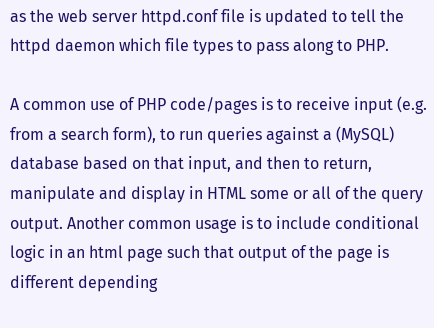as the web server httpd.conf file is updated to tell the httpd daemon which file types to pass along to PHP.

A common use of PHP code/pages is to receive input (e.g. from a search form), to run queries against a (MySQL) database based on that input, and then to return, manipulate and display in HTML some or all of the query output. Another common usage is to include conditional logic in an html page such that output of the page is different depending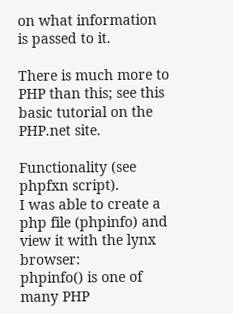on what information is passed to it.

There is much more to PHP than this; see this basic tutorial on the PHP.net site.

Functionality (see phpfxn script).
I was able to create a php file (phpinfo) and view it with the lynx browser:
phpinfo() is one of many PHP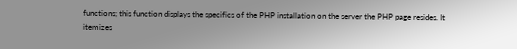functions; this function displays the specifics of the PHP installation on the server the PHP page resides. It itemizes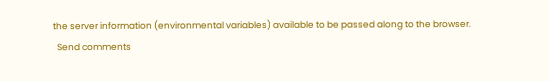the server information (environmental variables) available to be passed along to the browser.
  Send comments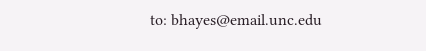to: bhayes@email.unc.edu